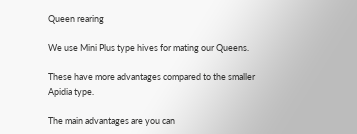Queen rearing

We use Mini Plus type hives for mating our Queens.

These have more advantages compared to the smaller Apidia type.

The main advantages are you can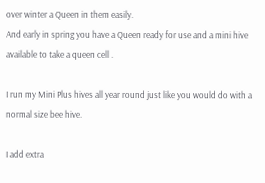over winter a Queen in them easily.
And early in spring you have a Queen ready for use and a mini hive available to take a queen cell .

I run my Mini Plus hives all year round just like you would do with a normal size bee hive.

I add extra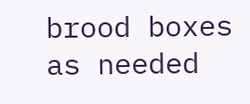brood boxes as needed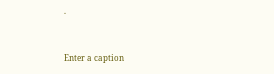.



Enter a caption